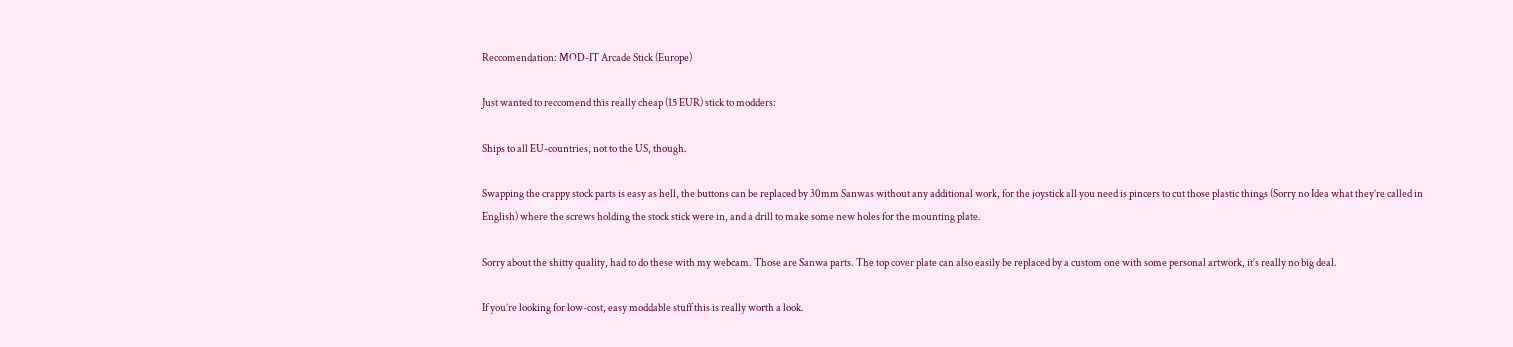Reccomendation: MOD-IT Arcade Stick (Europe)

Just wanted to reccomend this really cheap (15 EUR) stick to modders:

Ships to all EU-countries, not to the US, though.

Swapping the crappy stock parts is easy as hell, the buttons can be replaced by 30mm Sanwas without any additional work, for the joystick all you need is pincers to cut those plastic things (Sorry no Idea what they’re called in English) where the screws holding the stock stick were in, and a drill to make some new holes for the mounting plate.

Sorry about the shitty quality, had to do these with my webcam. Those are Sanwa parts. The top cover plate can also easily be replaced by a custom one with some personal artwork, it’s really no big deal.

If you’re looking for low-cost, easy moddable stuff this is really worth a look.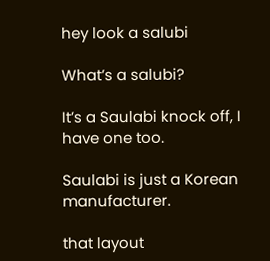hey look a salubi

What’s a salubi?

It’s a Saulabi knock off, I have one too.

Saulabi is just a Korean manufacturer.

that layout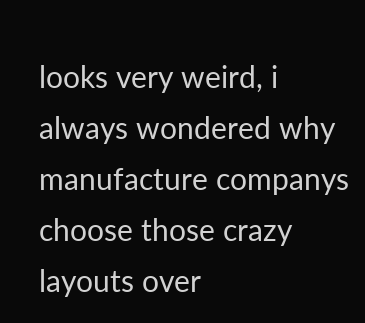looks very weird, i always wondered why manufacture companys choose those crazy layouts over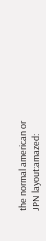the normal american or JPN layout:amazed: